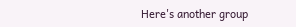Here's another group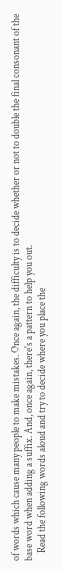of words which cause many people to make mistakes. Once again, the difficulty is to decide whether or not to double the final consonant of the base word when adding a suffix. And, once again, there's a pattern to help you out.
    Read the following words aloud and try to decide where you place the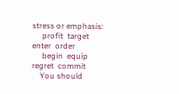stress or emphasis:
     profit  target  enter  order
     begin  equip  regret  commit
    You should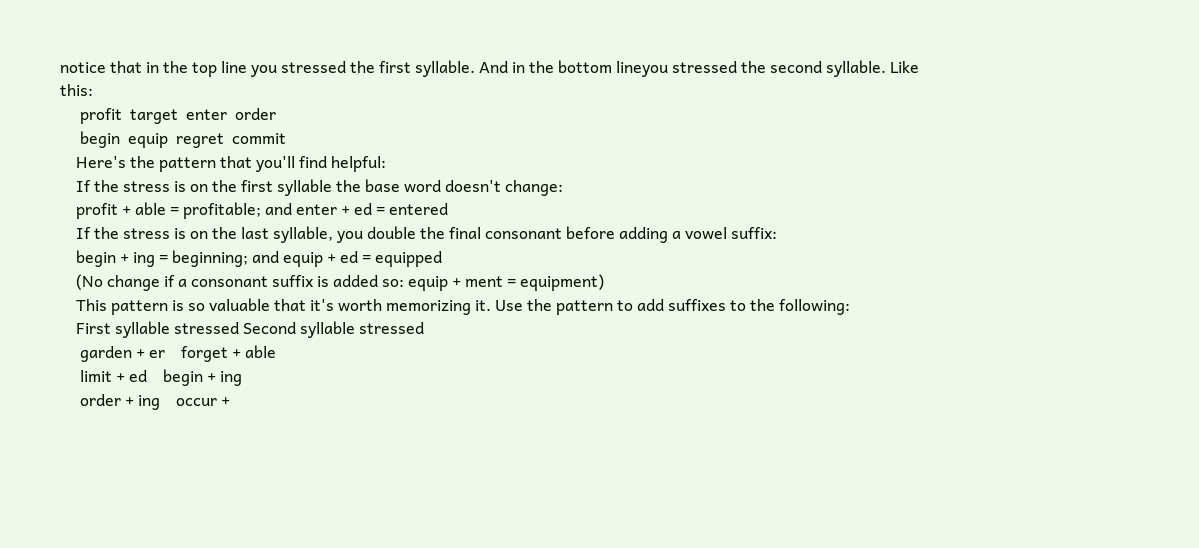notice that in the top line you stressed the first syllable. And in the bottom lineyou stressed the second syllable. Like this:
     profit  target  enter  order
     begin  equip  regret  commit
    Here's the pattern that you'll find helpful:
    If the stress is on the first syllable the base word doesn't change:
    profit + able = profitable; and enter + ed = entered
    If the stress is on the last syllable, you double the final consonant before adding a vowel suffix:
    begin + ing = beginning; and equip + ed = equipped
    (No change if a consonant suffix is added so: equip + ment = equipment)
    This pattern is so valuable that it's worth memorizing it. Use the pattern to add suffixes to the following:
    First syllable stressed Second syllable stressed
     garden + er    forget + able
     limit + ed    begin + ing
     order + ing    occur +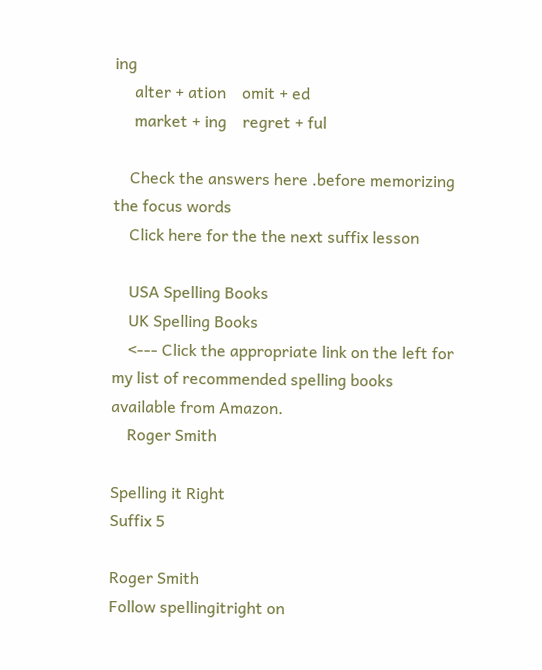ing
     alter + ation    omit + ed
     market + ing    regret + ful

    Check the answers here .before memorizing the focus words
    Click here for the the next suffix lesson

    USA Spelling Books
    UK Spelling Books
    <--- Click the appropriate link on the left for my list of recommended spelling books available from Amazon.
    Roger Smith

Spelling it Right
Suffix 5

Roger Smith
Follow spellingitright on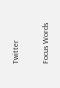Twitter

Focus Words